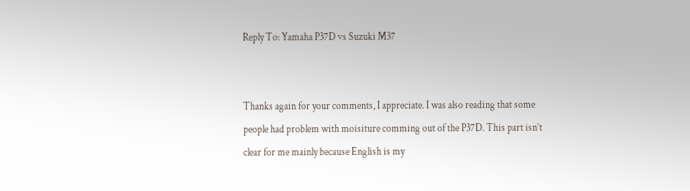Reply To: Yamaha P37D vs Suzuki M37


Thanks again for your comments, I appreciate. I was also reading that some people had problem with moisiture comming out of the P37D. This part isn’t clear for me mainly because English is my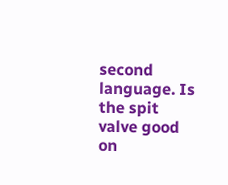second language. Is the spit valve good on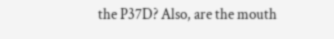the P37D? Also, are the mouth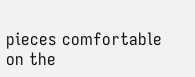pieces comfortable on the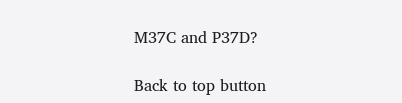M37C and P37D?

Back to top button